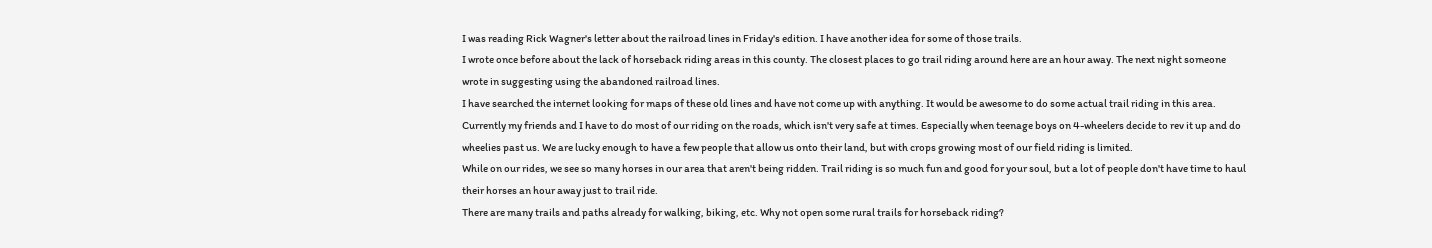I was reading Rick Wagner's letter about the railroad lines in Friday's edition. I have another idea for some of those trails.
I wrote once before about the lack of horseback riding areas in this county. The closest places to go trail riding around here are an hour away. The next night someone wrote in suggesting using the abandoned railroad lines.
I have searched the internet looking for maps of these old lines and have not come up with anything. It would be awesome to do some actual trail riding in this area.
Currently my friends and I have to do most of our riding on the roads, which isn't very safe at times. Especially when teenage boys on 4-wheelers decide to rev it up and do wheelies past us. We are lucky enough to have a few people that allow us onto their land, but with crops growing most of our field riding is limited.
While on our rides, we see so many horses in our area that aren't being ridden. Trail riding is so much fun and good for your soul, but a lot of people don't have time to haul their horses an hour away just to trail ride.
There are many trails and paths already for walking, biking, etc. Why not open some rural trails for horseback riding?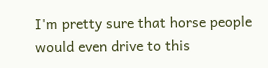I'm pretty sure that horse people would even drive to this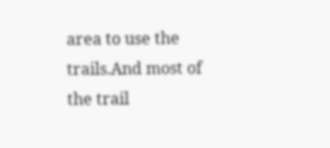area to use the trails.And most of the trail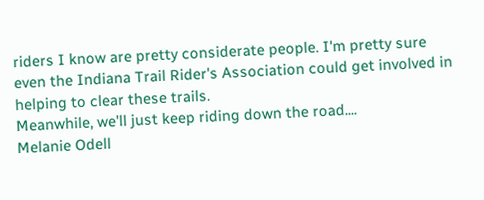riders I know are pretty considerate people. I'm pretty sure even the Indiana Trail Rider's Association could get involved in helping to clear these trails.
Meanwhile, we'll just keep riding down the road....
Melanie Odell